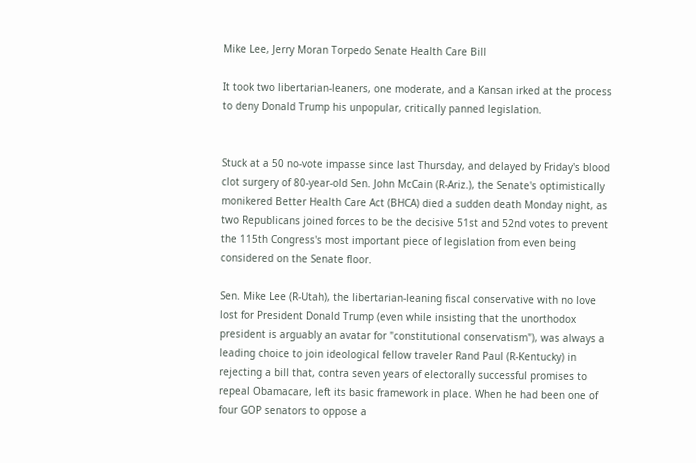Mike Lee, Jerry Moran Torpedo Senate Health Care Bill

It took two libertarian-leaners, one moderate, and a Kansan irked at the process to deny Donald Trump his unpopular, critically panned legislation.


Stuck at a 50 no-vote impasse since last Thursday, and delayed by Friday's blood clot surgery of 80-year-old Sen. John McCain (R-Ariz.), the Senate's optimistically monikered Better Health Care Act (BHCA) died a sudden death Monday night, as two Republicans joined forces to be the decisive 51st and 52nd votes to prevent the 115th Congress's most important piece of legislation from even being considered on the Senate floor.

Sen. Mike Lee (R-Utah), the libertarian-leaning fiscal conservative with no love lost for President Donald Trump (even while insisting that the unorthodox president is arguably an avatar for "constitutional conservatism"), was always a leading choice to join ideological fellow traveler Rand Paul (R-Kentucky) in rejecting a bill that, contra seven years of electorally successful promises to repeal Obamacare, left its basic framework in place. When he had been one of four GOP senators to oppose a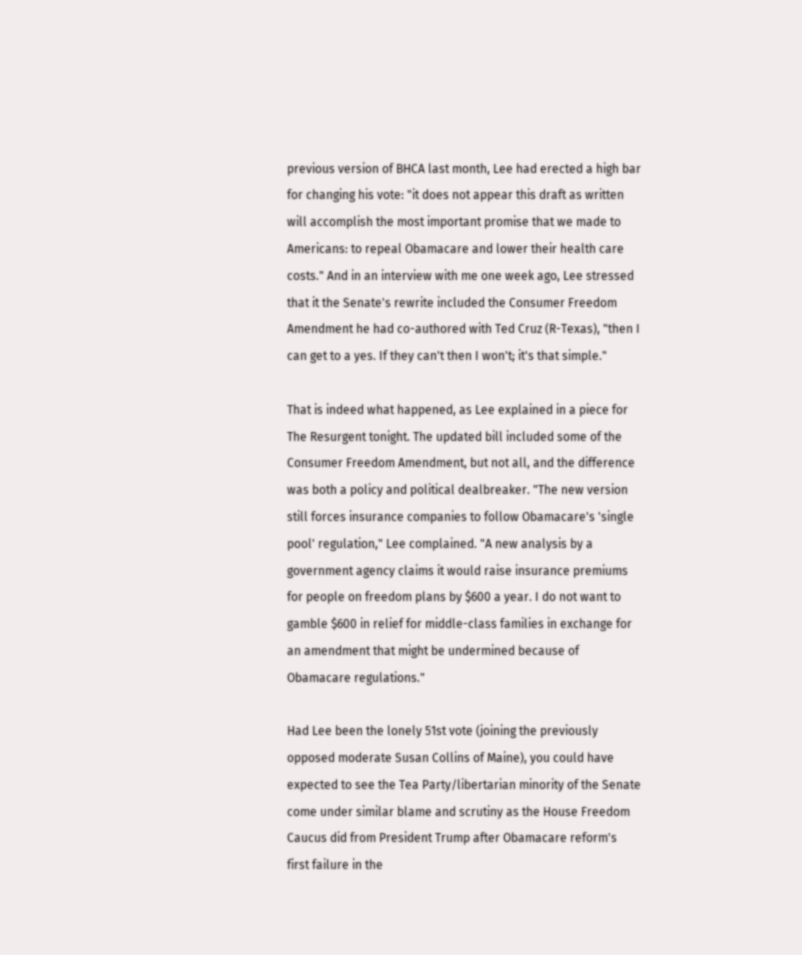previous version of BHCA last month, Lee had erected a high bar for changing his vote: "it does not appear this draft as written will accomplish the most important promise that we made to Americans: to repeal Obamacare and lower their health care costs." And in an interview with me one week ago, Lee stressed that it the Senate's rewrite included the Consumer Freedom Amendment he had co-authored with Ted Cruz (R-Texas), "then I can get to a yes. If they can't then I won't; it's that simple."

That is indeed what happened, as Lee explained in a piece for The Resurgent tonight. The updated bill included some of the Consumer Freedom Amendment, but not all, and the difference was both a policy and political dealbreaker. "The new version still forces insurance companies to follow Obamacare's 'single pool' regulation," Lee complained. "A new analysis by a government agency claims it would raise insurance premiums for people on freedom plans by $600 a year. I do not want to gamble $600 in relief for middle-class families in exchange for an amendment that might be undermined because of Obamacare regulations."

Had Lee been the lonely 51st vote (joining the previously opposed moderate Susan Collins of Maine), you could have expected to see the Tea Party/libertarian minority of the Senate come under similar blame and scrutiny as the House Freedom Caucus did from President Trump after Obamacare reform's first failure in the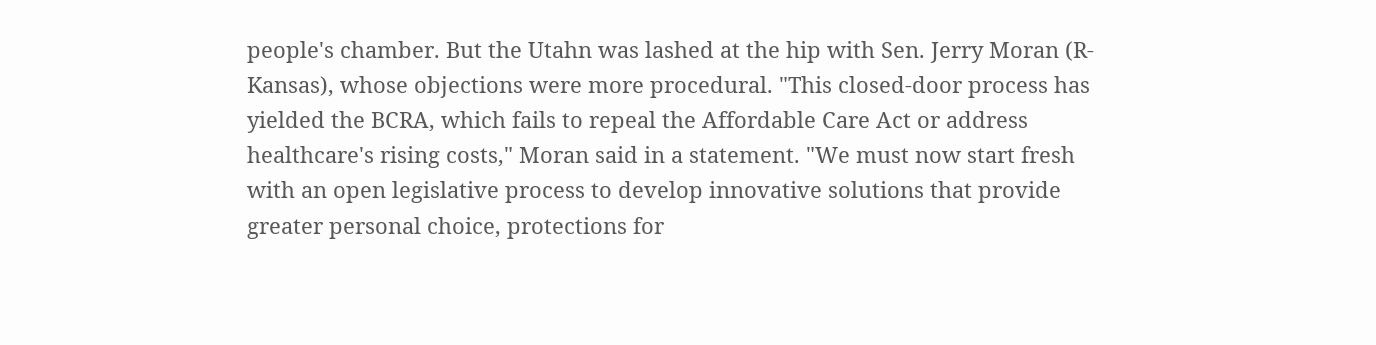people's chamber. But the Utahn was lashed at the hip with Sen. Jerry Moran (R-Kansas), whose objections were more procedural. "This closed-door process has yielded the BCRA, which fails to repeal the Affordable Care Act or address healthcare's rising costs," Moran said in a statement. "We must now start fresh with an open legislative process to develop innovative solutions that provide greater personal choice, protections for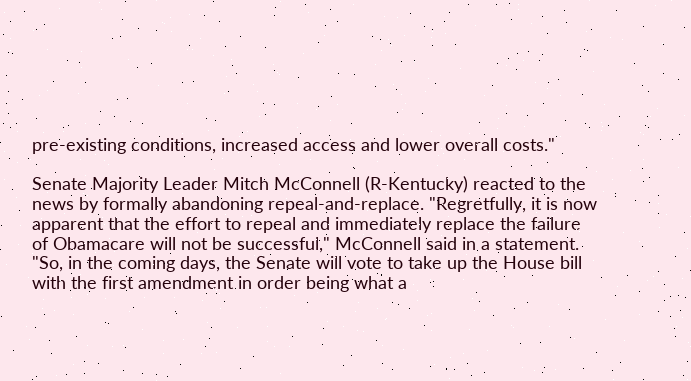pre-existing conditions, increased access and lower overall costs."

Senate Majority Leader Mitch McConnell (R-Kentucky) reacted to the news by formally abandoning repeal-and-replace. "Regretfully, it is now apparent that the effort to repeal and immediately replace the failure of Obamacare will not be successful," McConnell said in a statement. "So, in the coming days, the Senate will vote to take up the House bill with the first amendment in order being what a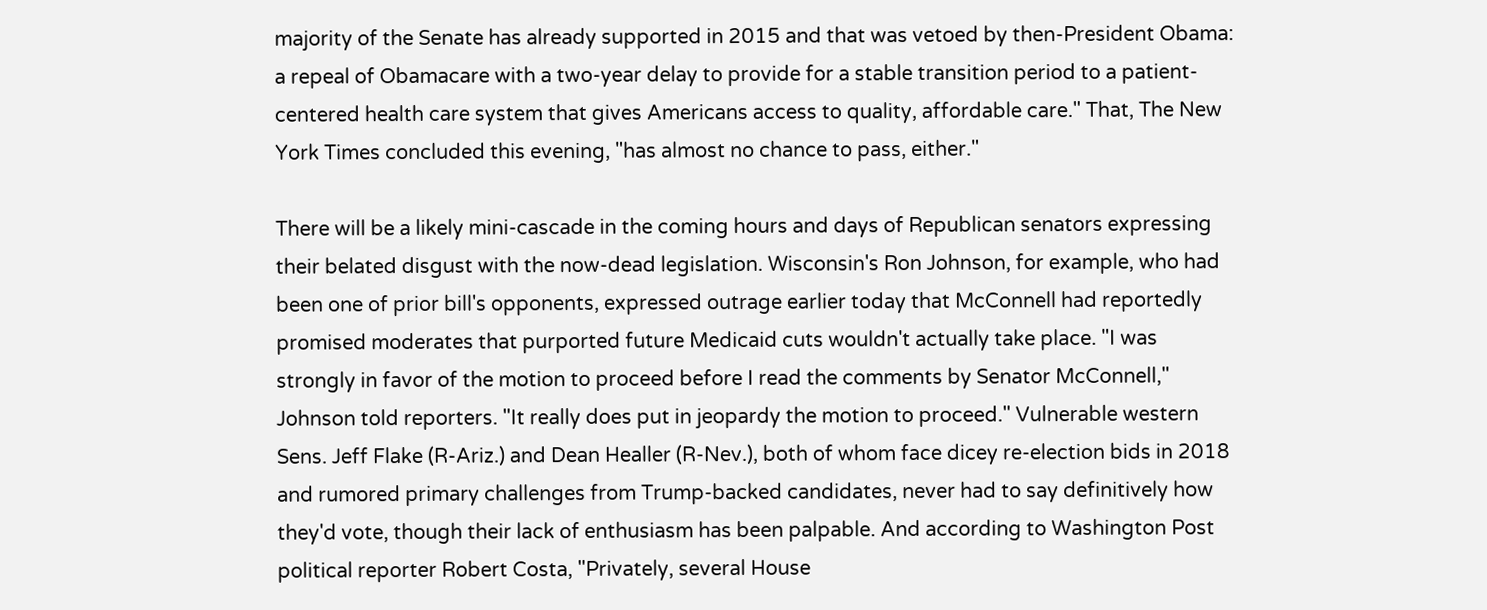majority of the Senate has already supported in 2015 and that was vetoed by then-President Obama: a repeal of Obamacare with a two-year delay to provide for a stable transition period to a patient-centered health care system that gives Americans access to quality, affordable care." That, The New York Times concluded this evening, "has almost no chance to pass, either."

There will be a likely mini-cascade in the coming hours and days of Republican senators expressing their belated disgust with the now-dead legislation. Wisconsin's Ron Johnson, for example, who had been one of prior bill's opponents, expressed outrage earlier today that McConnell had reportedly promised moderates that purported future Medicaid cuts wouldn't actually take place. "I was strongly in favor of the motion to proceed before I read the comments by Senator McConnell," Johnson told reporters. "It really does put in jeopardy the motion to proceed." Vulnerable western Sens. Jeff Flake (R-Ariz.) and Dean Healler (R-Nev.), both of whom face dicey re-election bids in 2018 and rumored primary challenges from Trump-backed candidates, never had to say definitively how they'd vote, though their lack of enthusiasm has been palpable. And according to Washington Post political reporter Robert Costa, "Privately, several House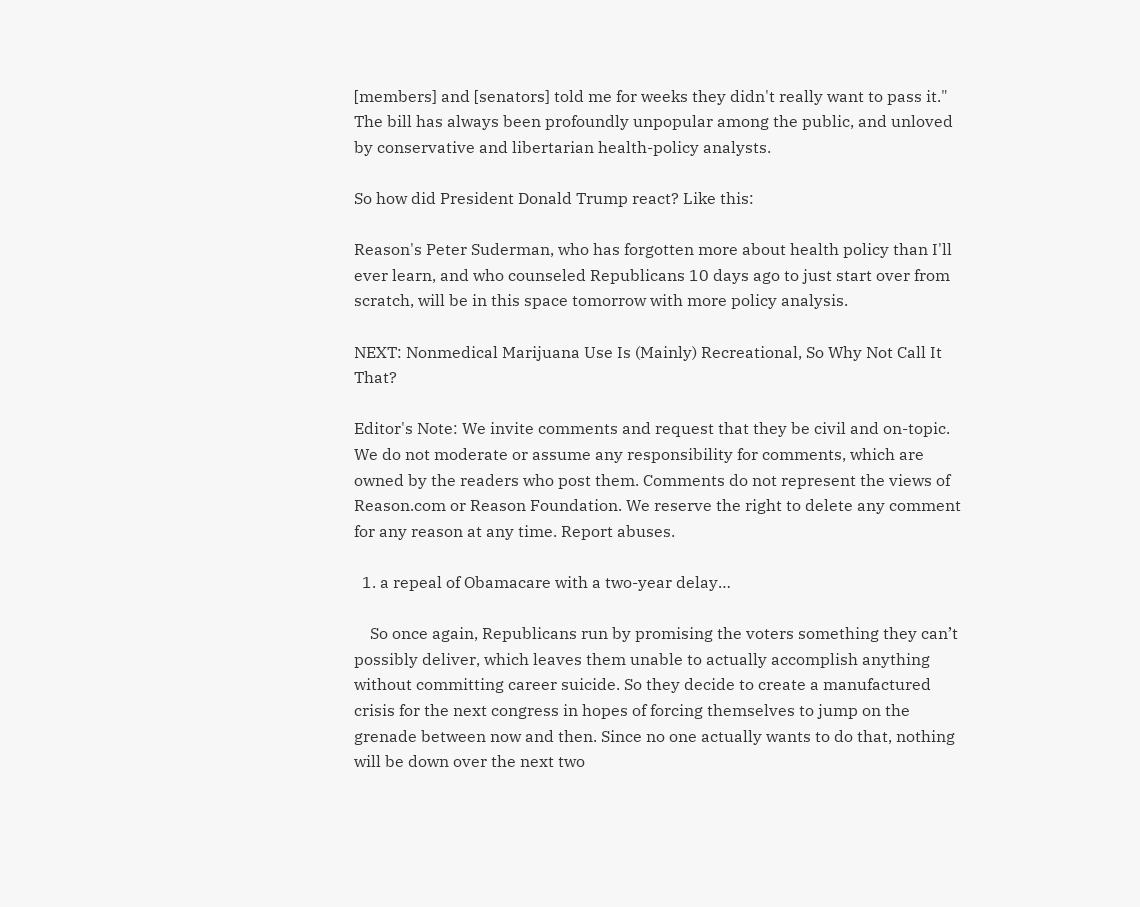[members] and [senators] told me for weeks they didn't really want to pass it." The bill has always been profoundly unpopular among the public, and unloved by conservative and libertarian health-policy analysts.

So how did President Donald Trump react? Like this:

Reason's Peter Suderman, who has forgotten more about health policy than I'll ever learn, and who counseled Republicans 10 days ago to just start over from scratch, will be in this space tomorrow with more policy analysis.

NEXT: Nonmedical Marijuana Use Is (Mainly) Recreational, So Why Not Call It That?

Editor's Note: We invite comments and request that they be civil and on-topic. We do not moderate or assume any responsibility for comments, which are owned by the readers who post them. Comments do not represent the views of Reason.com or Reason Foundation. We reserve the right to delete any comment for any reason at any time. Report abuses.

  1. a repeal of Obamacare with a two-year delay…

    So once again, Republicans run by promising the voters something they can’t possibly deliver, which leaves them unable to actually accomplish anything without committing career suicide. So they decide to create a manufactured crisis for the next congress in hopes of forcing themselves to jump on the grenade between now and then. Since no one actually wants to do that, nothing will be down over the next two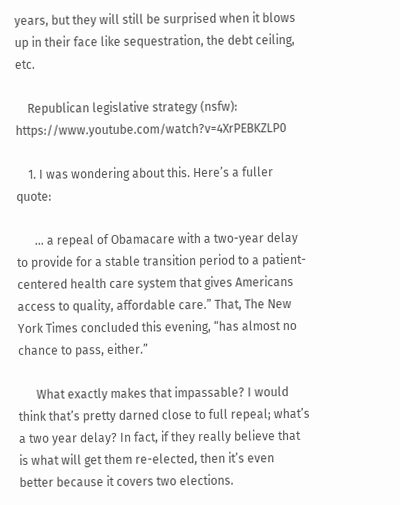years, but they will still be surprised when it blows up in their face like sequestration, the debt ceiling, etc.

    Republican legislative strategy (nsfw): https://www.youtube.com/watch?v=4XrPEBKZLP0

    1. I was wondering about this. Here’s a fuller quote:

      … a repeal of Obamacare with a two-year delay to provide for a stable transition period to a patient-centered health care system that gives Americans access to quality, affordable care.” That, The New York Times concluded this evening, “has almost no chance to pass, either.”

      What exactly makes that impassable? I would think that’s pretty darned close to full repeal; what’s a two year delay? In fact, if they really believe that is what will get them re-elected, then it’s even better because it covers two elections.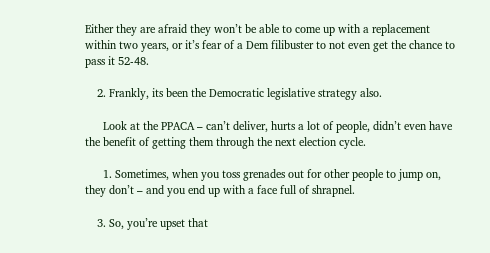Either they are afraid they won’t be able to come up with a replacement within two years, or it’s fear of a Dem filibuster to not even get the chance to pass it 52-48.

    2. Frankly, its been the Democratic legislative strategy also.

      Look at the PPACA – can’t deliver, hurts a lot of people, didn’t even have the benefit of getting them through the next election cycle.

      1. Sometimes, when you toss grenades out for other people to jump on, they don’t – and you end up with a face full of shrapnel.

    3. So, you’re upset that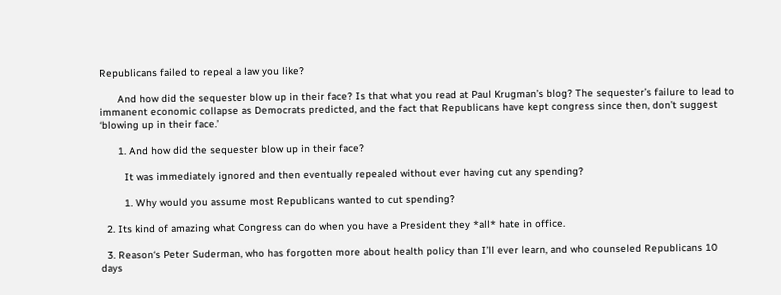Republicans failed to repeal a law you like?

      And how did the sequester blow up in their face? Is that what you read at Paul Krugman’s blog? The sequester’s failure to lead to immanent economic collapse as Democrats predicted, and the fact that Republicans have kept congress since then, don’t suggest ‘blowing up in their face.’

      1. And how did the sequester blow up in their face?

        It was immediately ignored and then eventually repealed without ever having cut any spending?

        1. Why would you assume most Republicans wanted to cut spending?

  2. Its kind of amazing what Congress can do when you have a President they *all* hate in office.

  3. Reason‘s Peter Suderman, who has forgotten more about health policy than I’ll ever learn, and who counseled Republicans 10 days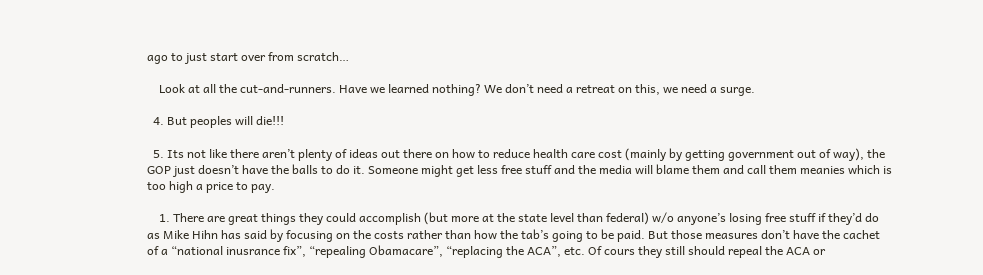ago to just start over from scratch…

    Look at all the cut-and-runners. Have we learned nothing? We don’t need a retreat on this, we need a surge.

  4. But peoples will die!!!

  5. Its not like there aren’t plenty of ideas out there on how to reduce health care cost (mainly by getting government out of way), the GOP just doesn’t have the balls to do it. Someone might get less free stuff and the media will blame them and call them meanies which is too high a price to pay.

    1. There are great things they could accomplish (but more at the state level than federal) w/o anyone’s losing free stuff if they’d do as Mike Hihn has said by focusing on the costs rather than how the tab’s going to be paid. But those measures don’t have the cachet of a “national inusrance fix”, “repealing Obamacare”, “replacing the ACA”, etc. Of cours they still should repeal the ACA or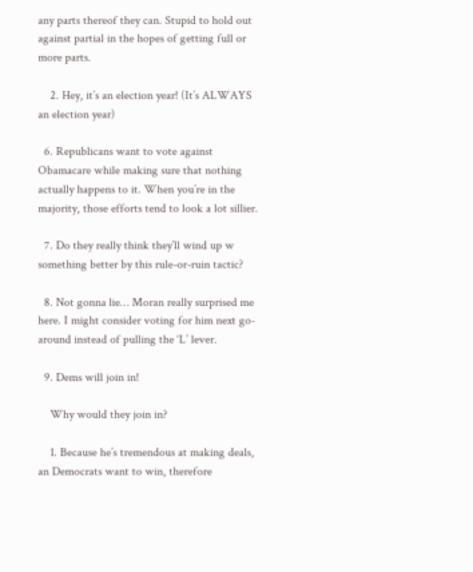any parts thereof they can. Stupid to hold out against partial in the hopes of getting full or more parts.

    2. Hey, it’s an election year! (It’s ALWAYS an election year)

  6. Republicans want to vote against Obamacare while making sure that nothing actually happens to it. When you’re in the majority, those efforts tend to look a lot sillier.

  7. Do they really think they’ll wind up w something better by this rule-or-ruin tactic?

  8. Not gonna lie… Moran really surprised me here. I might consider voting for him next go-around instead of pulling the ‘L’ lever.

  9. Dems will join in!

    Why would they join in?

    1. Because he’s tremendous at making deals, an Democrats want to win, therefore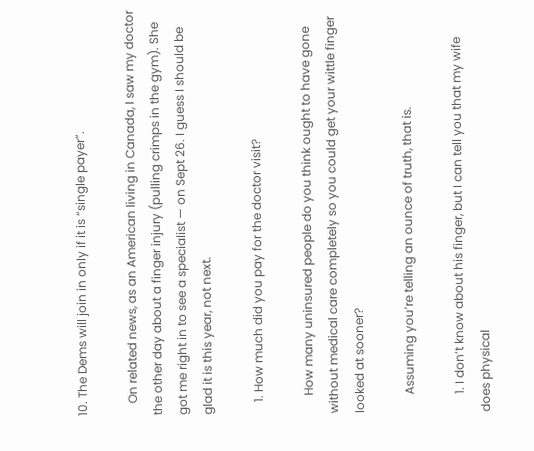10. The Dems will join in only if it is “single payer”.

    On related news, as an American living in Canada, I saw my doctor the other day about a finger injury (pulling crimps in the gym). She got me right in to see a specialist — on Sept 26. I guess I should be glad it is this year, not next.

    1. How much did you pay for the doctor visit?

      How many uninsured people do you think ought to have gone without medical care completely so you could get your wittle finger looked at sooner?

      Assuming you’re telling an ounce of truth, that is.

      1. I don’t know about his finger, but I can tell you that my wife does physical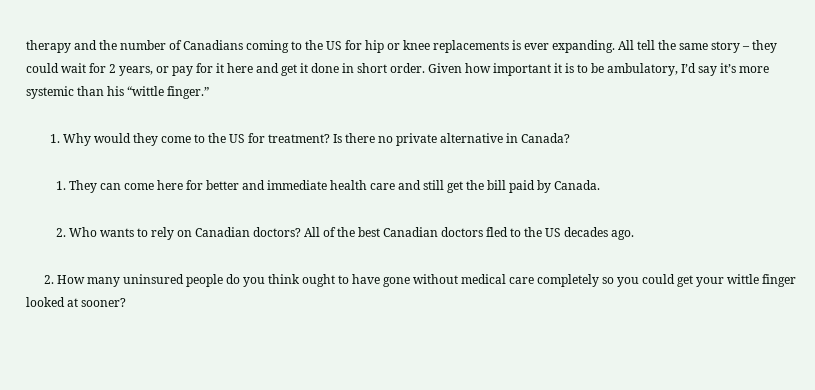therapy and the number of Canadians coming to the US for hip or knee replacements is ever expanding. All tell the same story – they could wait for 2 years, or pay for it here and get it done in short order. Given how important it is to be ambulatory, I’d say it’s more systemic than his “wittle finger.”

        1. Why would they come to the US for treatment? Is there no private alternative in Canada?

          1. They can come here for better and immediate health care and still get the bill paid by Canada.

          2. Who wants to rely on Canadian doctors? All of the best Canadian doctors fled to the US decades ago.

      2. How many uninsured people do you think ought to have gone without medical care completely so you could get your wittle finger looked at sooner?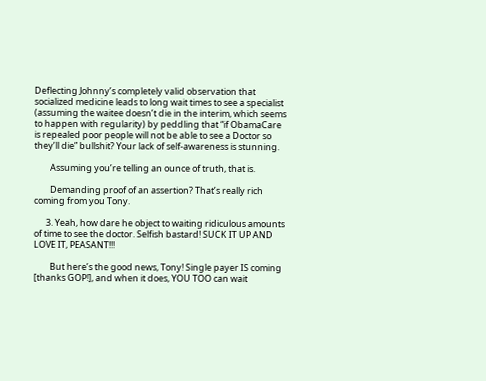Deflecting Johnny’s completely valid observation that socialized medicine leads to long wait times to see a specialist (assuming the waitee doesn’t die in the interim, which seems to happen with regularity) by peddling that “if ObamaCare is repealed poor people will not be able to see a Doctor so they’ll die” bullshit? Your lack of self-awareness is stunning.

        Assuming you’re telling an ounce of truth, that is.

        Demanding proof of an assertion? That’s really rich coming from you Tony.

      3. Yeah, how dare he object to waiting ridiculous amounts of time to see the doctor. Selfish bastard! SUCK IT UP AND LOVE IT, PEASANT!!!

        But here’s the good news, Tony! Single payer IS coming [thanks GOP!], and when it does, YOU TOO can wait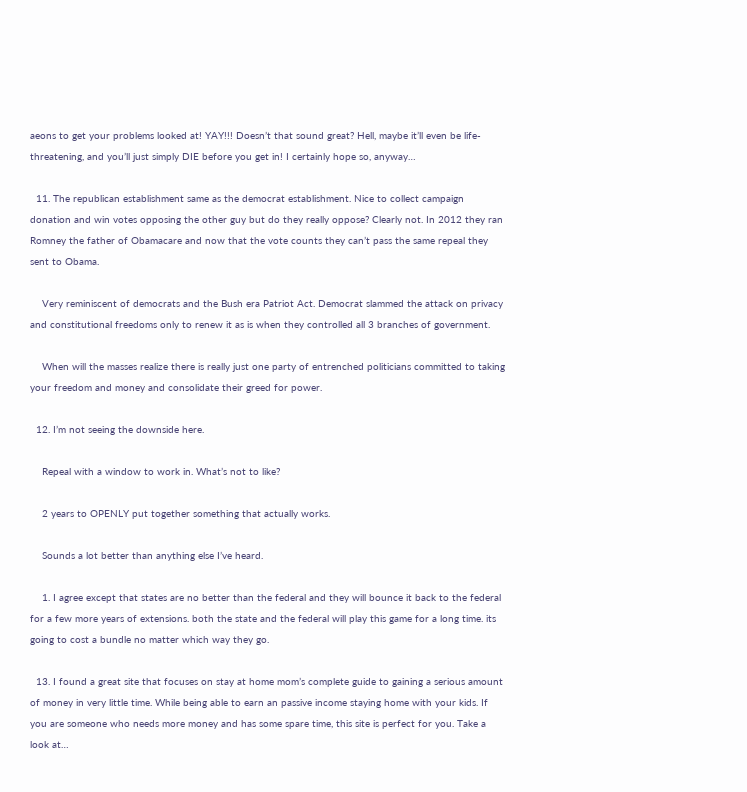aeons to get your problems looked at! YAY!!! Doesn’t that sound great? Hell, maybe it’ll even be life-threatening, and you’ll just simply DIE before you get in! I certainly hope so, anyway…

  11. The republican establishment same as the democrat establishment. Nice to collect campaign donation and win votes opposing the other guy but do they really oppose? Clearly not. In 2012 they ran Romney the father of Obamacare and now that the vote counts they can’t pass the same repeal they sent to Obama.

    Very reminiscent of democrats and the Bush era Patriot Act. Democrat slammed the attack on privacy and constitutional freedoms only to renew it as is when they controlled all 3 branches of government.

    When will the masses realize there is really just one party of entrenched politicians committed to taking your freedom and money and consolidate their greed for power.

  12. I’m not seeing the downside here.

    Repeal with a window to work in. What’s not to like?

    2 years to OPENLY put together something that actually works.

    Sounds a lot better than anything else I’ve heard.

    1. I agree except that states are no better than the federal and they will bounce it back to the federal for a few more years of extensions. both the state and the federal will play this game for a long time. its going to cost a bundle no matter which way they go.

  13. I found a great site that focuses on stay at home mom’s complete guide to gaining a serious amount of money in very little time. While being able to earn an passive income staying home with your kids. If you are someone who needs more money and has some spare time, this site is perfect for you. Take a look at…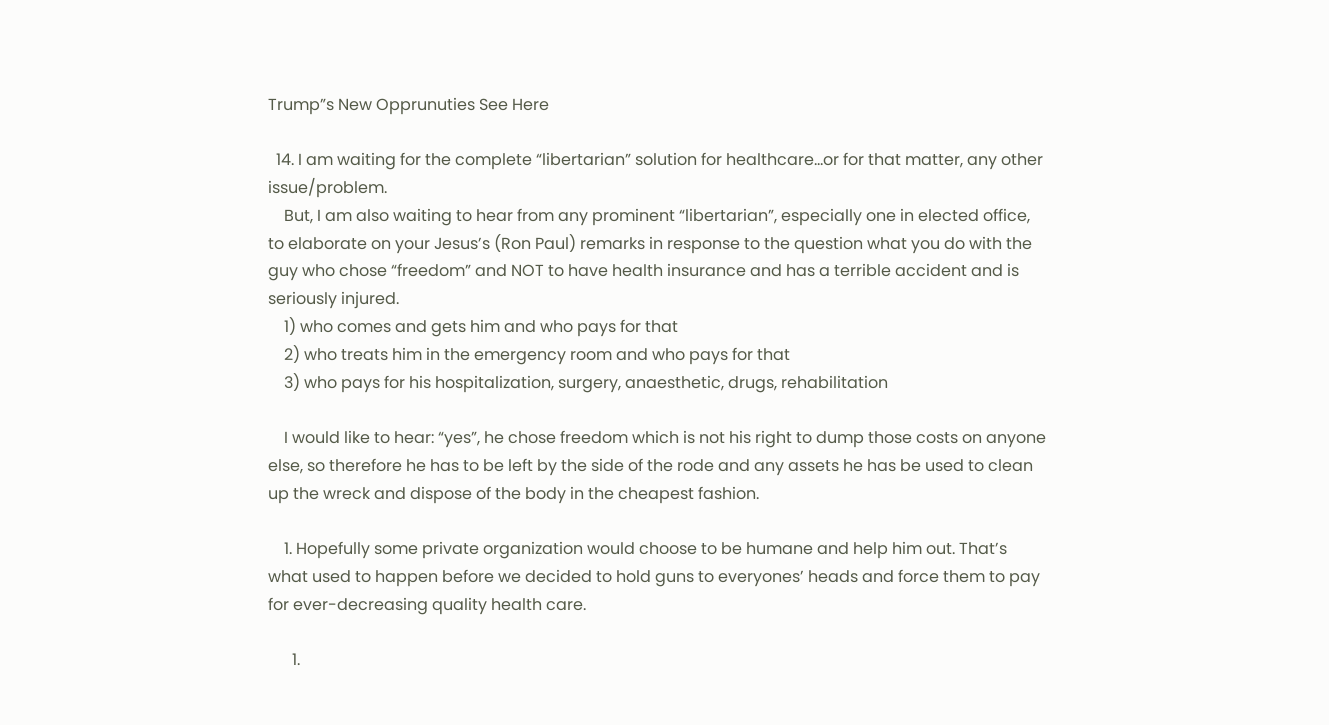Trump”s New Opprunuties See Here

  14. I am waiting for the complete “libertarian” solution for healthcare…or for that matter, any other issue/problem.
    But, I am also waiting to hear from any prominent “libertarian”, especially one in elected office, to elaborate on your Jesus’s (Ron Paul) remarks in response to the question what you do with the guy who chose “freedom” and NOT to have health insurance and has a terrible accident and is seriously injured.
    1) who comes and gets him and who pays for that
    2) who treats him in the emergency room and who pays for that
    3) who pays for his hospitalization, surgery, anaesthetic, drugs, rehabilitation

    I would like to hear: “yes”, he chose freedom which is not his right to dump those costs on anyone else, so therefore he has to be left by the side of the rode and any assets he has be used to clean up the wreck and dispose of the body in the cheapest fashion.

    1. Hopefully some private organization would choose to be humane and help him out. That’s what used to happen before we decided to hold guns to everyones’ heads and force them to pay for ever-decreasing quality health care.

      1.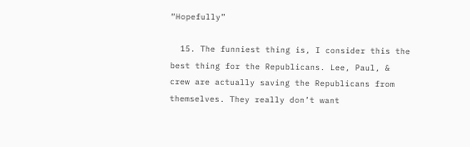“Hopefully”

  15. The funniest thing is, I consider this the best thing for the Republicans. Lee, Paul, & crew are actually saving the Republicans from themselves. They really don’t want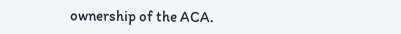ownership of the ACA.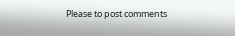Please to post comments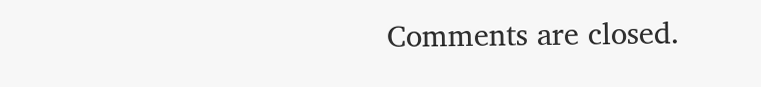Comments are closed.